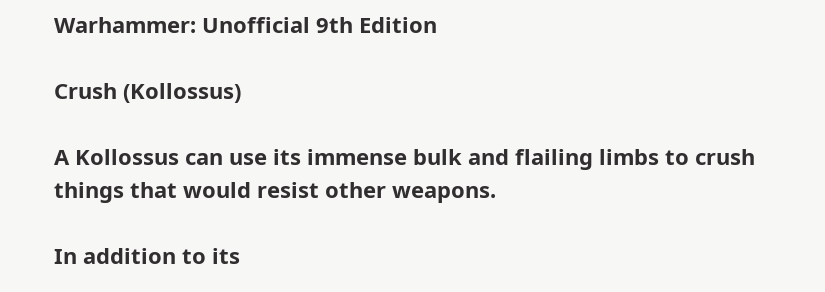Warhammer: Unofficial 9th Edition

Crush (Kollossus)

A Kollossus can use its immense bulk and flailing limbs to crush things that would resist other weapons.

In addition to its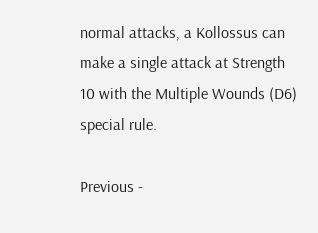normal attacks, a Kollossus can make a single attack at Strength 10 with the Multiple Wounds (D6) special rule.

Previous -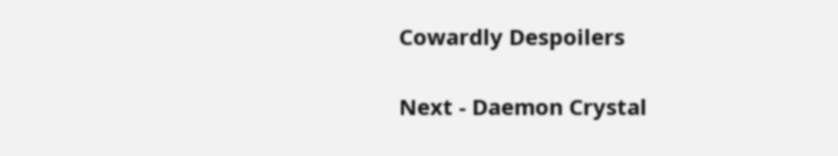Cowardly Despoilers

Next - Daemon Crystal